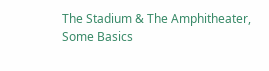The Stadium & The Amphitheater, Some Basics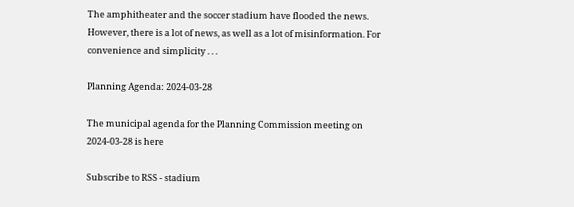The amphitheater and the soccer stadium have flooded the news. However, there is a lot of news, as well as a lot of misinformation. For convenience and simplicity . . .

Planning Agenda: 2024-03-28

The municipal agenda for the Planning Commission meeting on 2024-03-28 is here

Subscribe to RSS - stadium